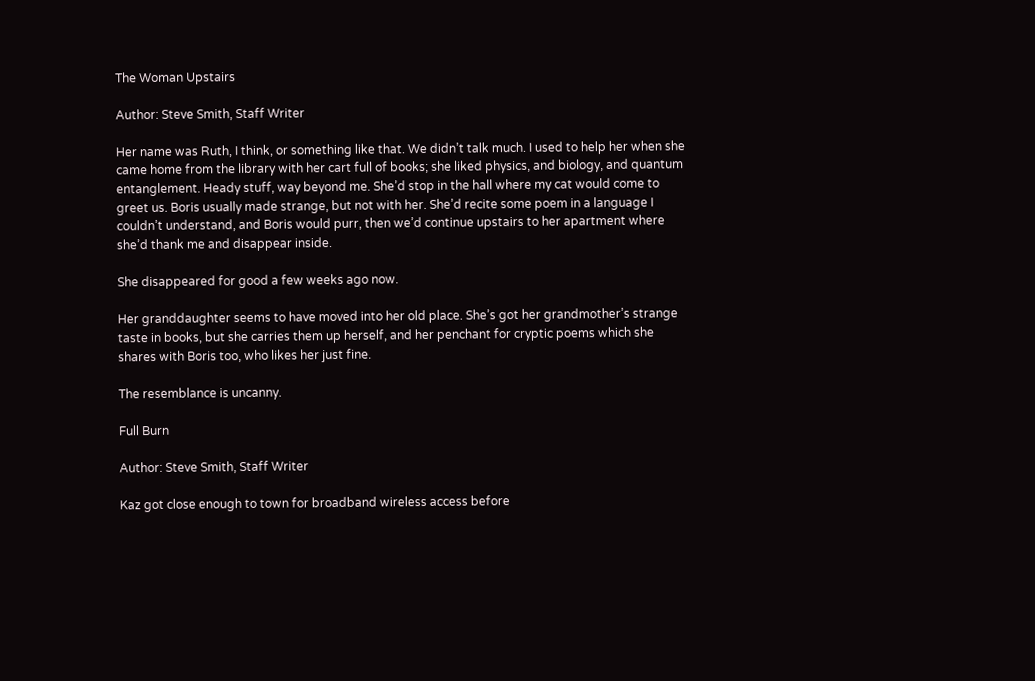The Woman Upstairs

Author: Steve Smith, Staff Writer

Her name was Ruth, I think, or something like that. We didn’t talk much. I used to help her when she came home from the library with her cart full of books; she liked physics, and biology, and quantum entanglement. Heady stuff, way beyond me. She’d stop in the hall where my cat would come to greet us. Boris usually made strange, but not with her. She’d recite some poem in a language I couldn’t understand, and Boris would purr, then we’d continue upstairs to her apartment where she’d thank me and disappear inside.

She disappeared for good a few weeks ago now.

Her granddaughter seems to have moved into her old place. She’s got her grandmother’s strange taste in books, but she carries them up herself, and her penchant for cryptic poems which she shares with Boris too, who likes her just fine.

The resemblance is uncanny.

Full Burn

Author: Steve Smith, Staff Writer

Kaz got close enough to town for broadband wireless access before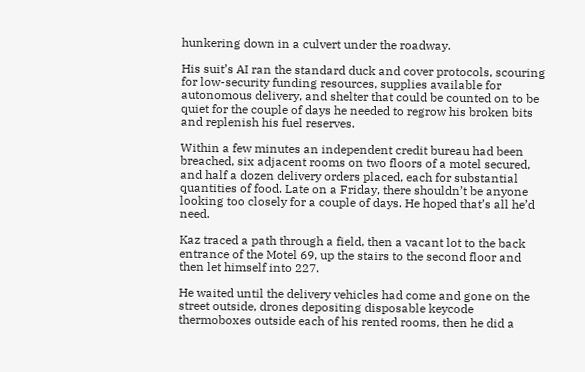hunkering down in a culvert under the roadway.

His suit’s AI ran the standard duck and cover protocols, scouring for low-security funding resources, supplies available for autonomous delivery, and shelter that could be counted on to be quiet for the couple of days he needed to regrow his broken bits and replenish his fuel reserves.

Within a few minutes an independent credit bureau had been breached, six adjacent rooms on two floors of a motel secured, and half a dozen delivery orders placed, each for substantial quantities of food. Late on a Friday, there shouldn’t be anyone looking too closely for a couple of days. He hoped that’s all he’d need.

Kaz traced a path through a field, then a vacant lot to the back entrance of the Motel 69, up the stairs to the second floor and then let himself into 227.

He waited until the delivery vehicles had come and gone on the street outside, drones depositing disposable keycode thermoboxes outside each of his rented rooms, then he did a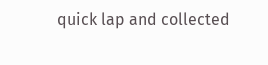quick lap and collected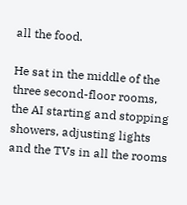all the food.

He sat in the middle of the three second-floor rooms, the AI starting and stopping showers, adjusting lights and the TVs in all the rooms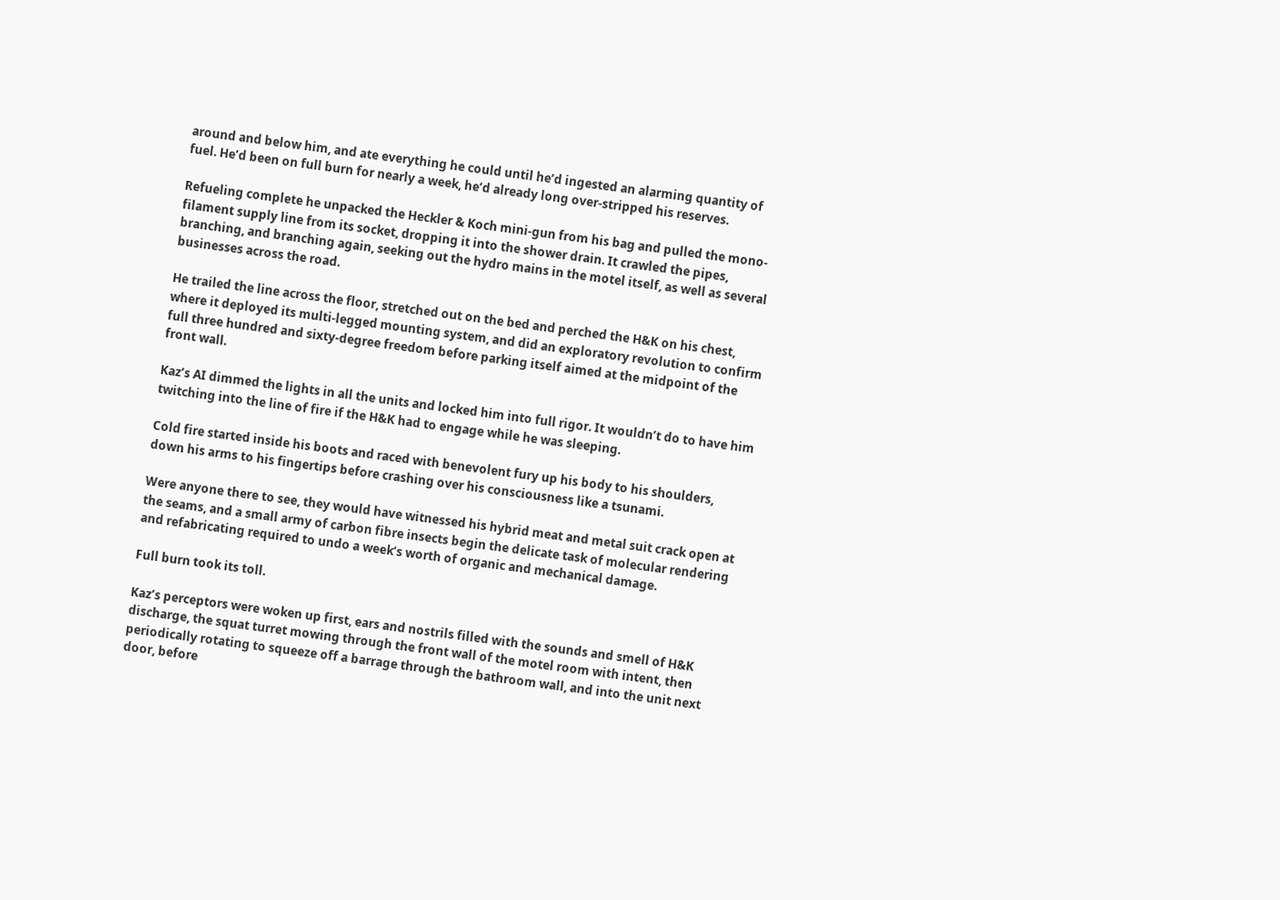around and below him, and ate everything he could until he’d ingested an alarming quantity of fuel. He’d been on full burn for nearly a week, he’d already long over-stripped his reserves.

Refueling complete he unpacked the Heckler & Koch mini-gun from his bag and pulled the mono-filament supply line from its socket, dropping it into the shower drain. It crawled the pipes, branching, and branching again, seeking out the hydro mains in the motel itself, as well as several businesses across the road.

He trailed the line across the floor, stretched out on the bed and perched the H&K on his chest, where it deployed its multi-legged mounting system, and did an exploratory revolution to confirm full three hundred and sixty-degree freedom before parking itself aimed at the midpoint of the front wall.

Kaz’s AI dimmed the lights in all the units and locked him into full rigor. It wouldn’t do to have him twitching into the line of fire if the H&K had to engage while he was sleeping.

Cold fire started inside his boots and raced with benevolent fury up his body to his shoulders, down his arms to his fingertips before crashing over his consciousness like a tsunami.

Were anyone there to see, they would have witnessed his hybrid meat and metal suit crack open at the seams, and a small army of carbon fibre insects begin the delicate task of molecular rendering and refabricating required to undo a week’s worth of organic and mechanical damage.

Full burn took its toll.

Kaz’s perceptors were woken up first, ears and nostrils filled with the sounds and smell of H&K discharge, the squat turret mowing through the front wall of the motel room with intent, then periodically rotating to squeeze off a barrage through the bathroom wall, and into the unit next door, before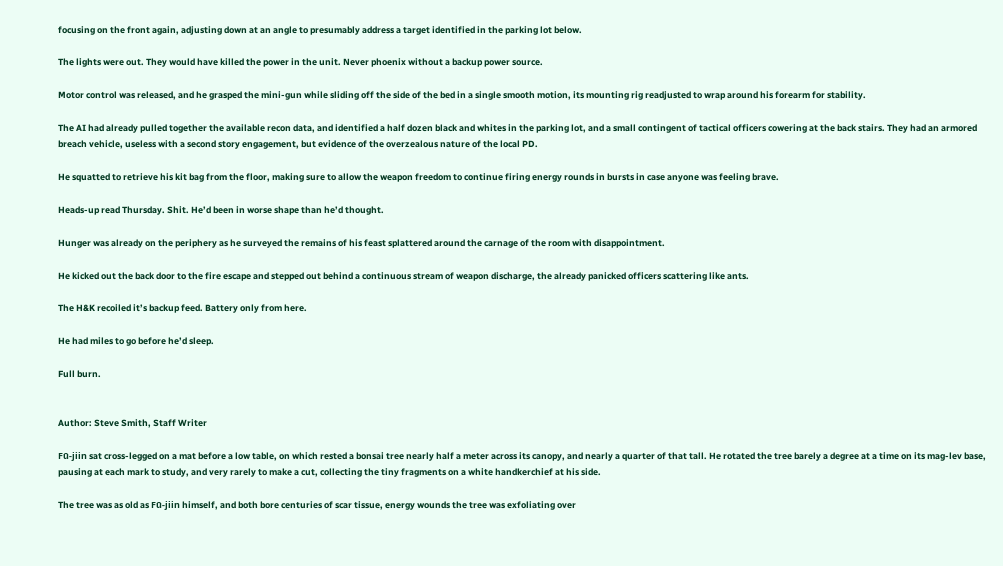focusing on the front again, adjusting down at an angle to presumably address a target identified in the parking lot below.

The lights were out. They would have killed the power in the unit. Never phoenix without a backup power source.

Motor control was released, and he grasped the mini-gun while sliding off the side of the bed in a single smooth motion, its mounting rig readjusted to wrap around his forearm for stability.

The AI had already pulled together the available recon data, and identified a half dozen black and whites in the parking lot, and a small contingent of tactical officers cowering at the back stairs. They had an armored breach vehicle, useless with a second story engagement, but evidence of the overzealous nature of the local PD.

He squatted to retrieve his kit bag from the floor, making sure to allow the weapon freedom to continue firing energy rounds in bursts in case anyone was feeling brave.

Heads-up read Thursday. Shit. He’d been in worse shape than he’d thought.

Hunger was already on the periphery as he surveyed the remains of his feast splattered around the carnage of the room with disappointment.

He kicked out the back door to the fire escape and stepped out behind a continuous stream of weapon discharge, the already panicked officers scattering like ants.

The H&K recoiled it’s backup feed. Battery only from here.

He had miles to go before he’d sleep.

Full burn.


Author: Steve Smith, Staff Writer

Fū-jiin sat cross-legged on a mat before a low table, on which rested a bonsai tree nearly half a meter across its canopy, and nearly a quarter of that tall. He rotated the tree barely a degree at a time on its mag-lev base, pausing at each mark to study, and very rarely to make a cut, collecting the tiny fragments on a white handkerchief at his side.

The tree was as old as Fū-jiin himself, and both bore centuries of scar tissue, energy wounds the tree was exfoliating over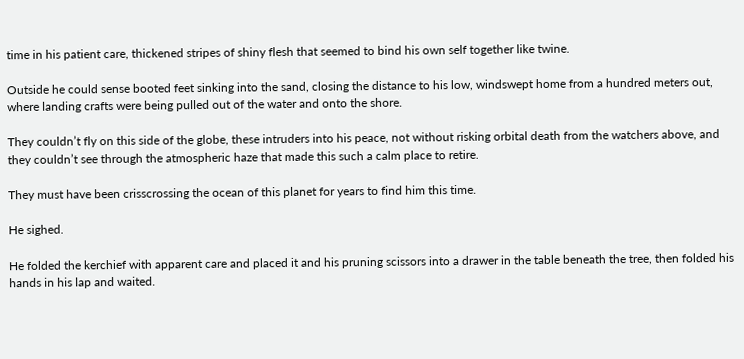time in his patient care, thickened stripes of shiny flesh that seemed to bind his own self together like twine.

Outside he could sense booted feet sinking into the sand, closing the distance to his low, windswept home from a hundred meters out, where landing crafts were being pulled out of the water and onto the shore.

They couldn’t fly on this side of the globe, these intruders into his peace, not without risking orbital death from the watchers above, and they couldn’t see through the atmospheric haze that made this such a calm place to retire.

They must have been crisscrossing the ocean of this planet for years to find him this time.

He sighed.

He folded the kerchief with apparent care and placed it and his pruning scissors into a drawer in the table beneath the tree, then folded his hands in his lap and waited.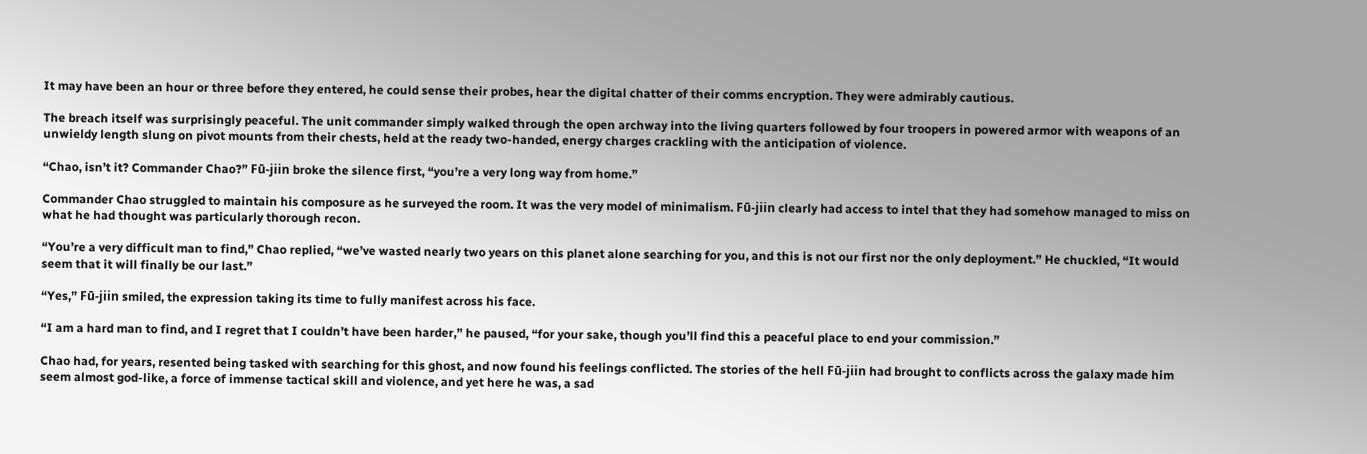It may have been an hour or three before they entered, he could sense their probes, hear the digital chatter of their comms encryption. They were admirably cautious.

The breach itself was surprisingly peaceful. The unit commander simply walked through the open archway into the living quarters followed by four troopers in powered armor with weapons of an unwieldy length slung on pivot mounts from their chests, held at the ready two-handed, energy charges crackling with the anticipation of violence.

“Chao, isn’t it? Commander Chao?” Fū-jiin broke the silence first, “you’re a very long way from home.”

Commander Chao struggled to maintain his composure as he surveyed the room. It was the very model of minimalism. Fū-jiin clearly had access to intel that they had somehow managed to miss on what he had thought was particularly thorough recon.

“You’re a very difficult man to find,” Chao replied, “we’ve wasted nearly two years on this planet alone searching for you, and this is not our first nor the only deployment.” He chuckled, “It would seem that it will finally be our last.”

“Yes,” Fū-jiin smiled, the expression taking its time to fully manifest across his face.

“I am a hard man to find, and I regret that I couldn’t have been harder,” he paused, “for your sake, though you’ll find this a peaceful place to end your commission.”

Chao had, for years, resented being tasked with searching for this ghost, and now found his feelings conflicted. The stories of the hell Fū-jiin had brought to conflicts across the galaxy made him seem almost god-like, a force of immense tactical skill and violence, and yet here he was, a sad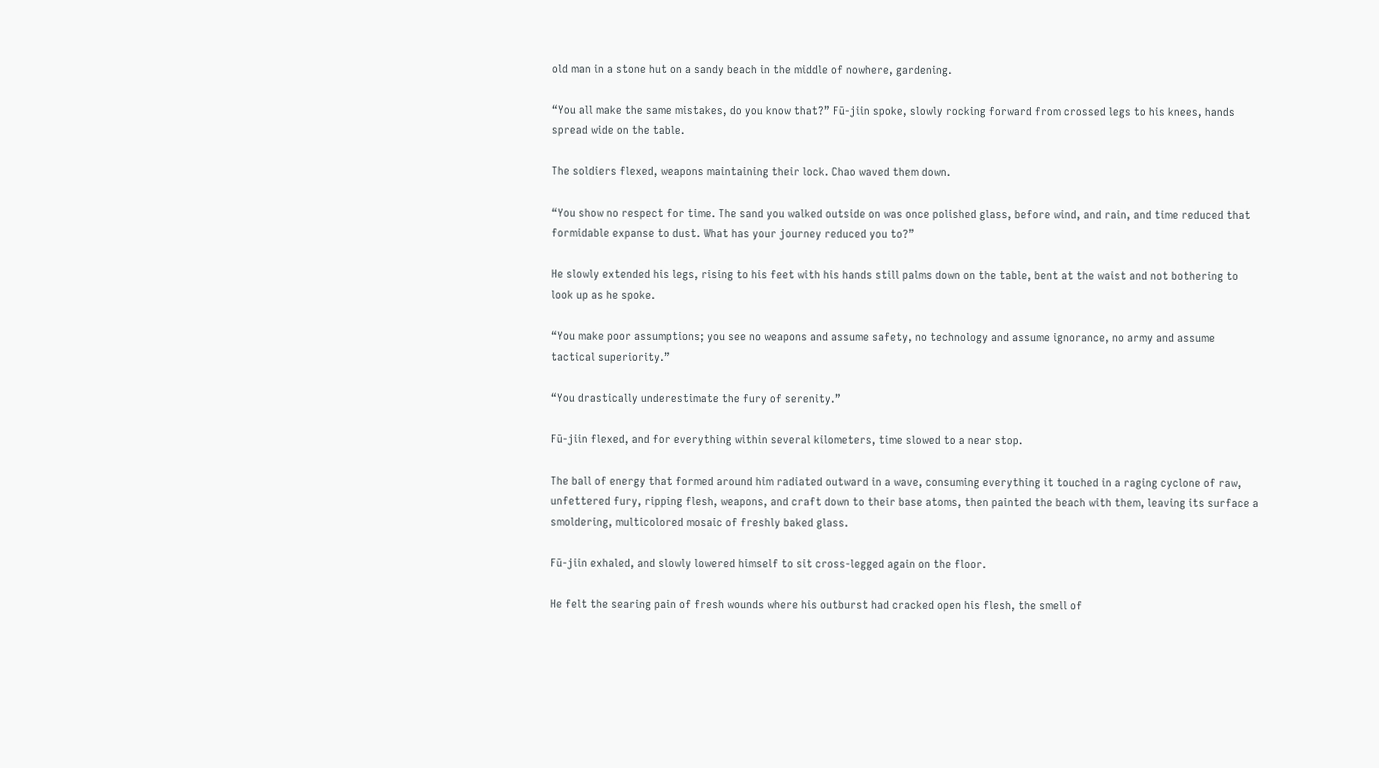old man in a stone hut on a sandy beach in the middle of nowhere, gardening.

“You all make the same mistakes, do you know that?” Fū-jiin spoke, slowly rocking forward from crossed legs to his knees, hands spread wide on the table.

The soldiers flexed, weapons maintaining their lock. Chao waved them down.

“You show no respect for time. The sand you walked outside on was once polished glass, before wind, and rain, and time reduced that formidable expanse to dust. What has your journey reduced you to?”

He slowly extended his legs, rising to his feet with his hands still palms down on the table, bent at the waist and not bothering to look up as he spoke.

“You make poor assumptions; you see no weapons and assume safety, no technology and assume ignorance, no army and assume tactical superiority.”

“You drastically underestimate the fury of serenity.”

Fū-jiin flexed, and for everything within several kilometers, time slowed to a near stop.

The ball of energy that formed around him radiated outward in a wave, consuming everything it touched in a raging cyclone of raw, unfettered fury, ripping flesh, weapons, and craft down to their base atoms, then painted the beach with them, leaving its surface a smoldering, multicolored mosaic of freshly baked glass.

Fū-jiin exhaled, and slowly lowered himself to sit cross-legged again on the floor.

He felt the searing pain of fresh wounds where his outburst had cracked open his flesh, the smell of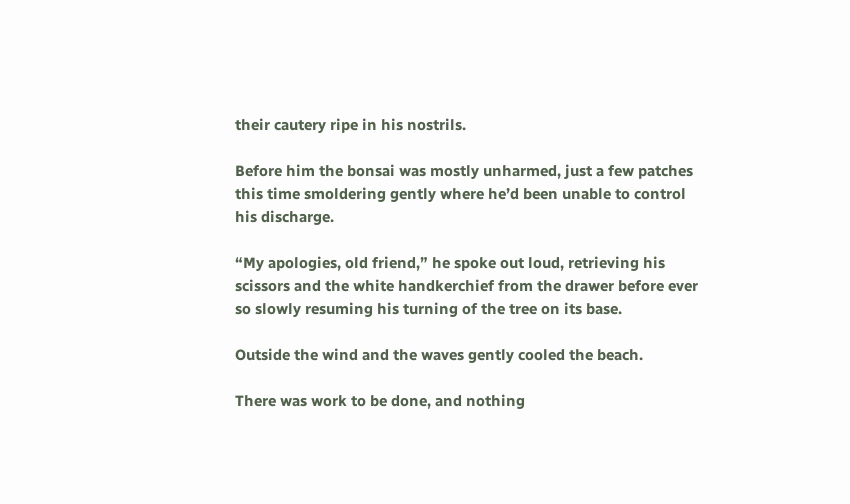their cautery ripe in his nostrils.

Before him the bonsai was mostly unharmed, just a few patches this time smoldering gently where he’d been unable to control his discharge.

“My apologies, old friend,” he spoke out loud, retrieving his scissors and the white handkerchief from the drawer before ever so slowly resuming his turning of the tree on its base.

Outside the wind and the waves gently cooled the beach.

There was work to be done, and nothing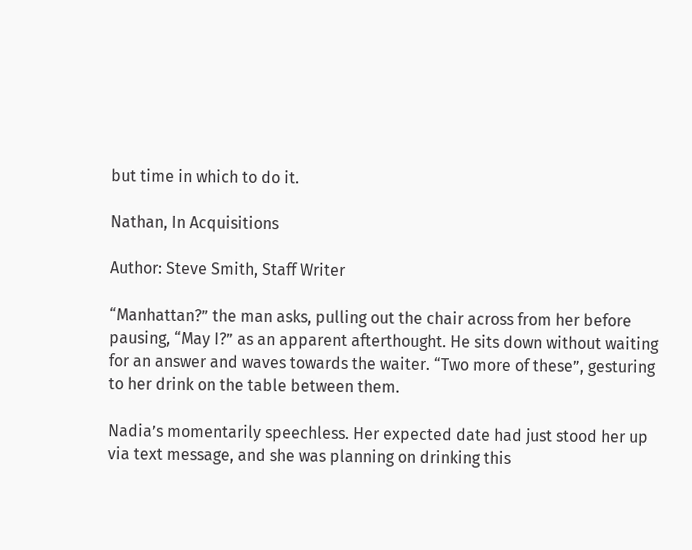but time in which to do it.

Nathan, In Acquisitions

Author: Steve Smith, Staff Writer

“Manhattan?” the man asks, pulling out the chair across from her before pausing, “May I?” as an apparent afterthought. He sits down without waiting for an answer and waves towards the waiter. “Two more of these”, gesturing to her drink on the table between them.

Nadia’s momentarily speechless. Her expected date had just stood her up via text message, and she was planning on drinking this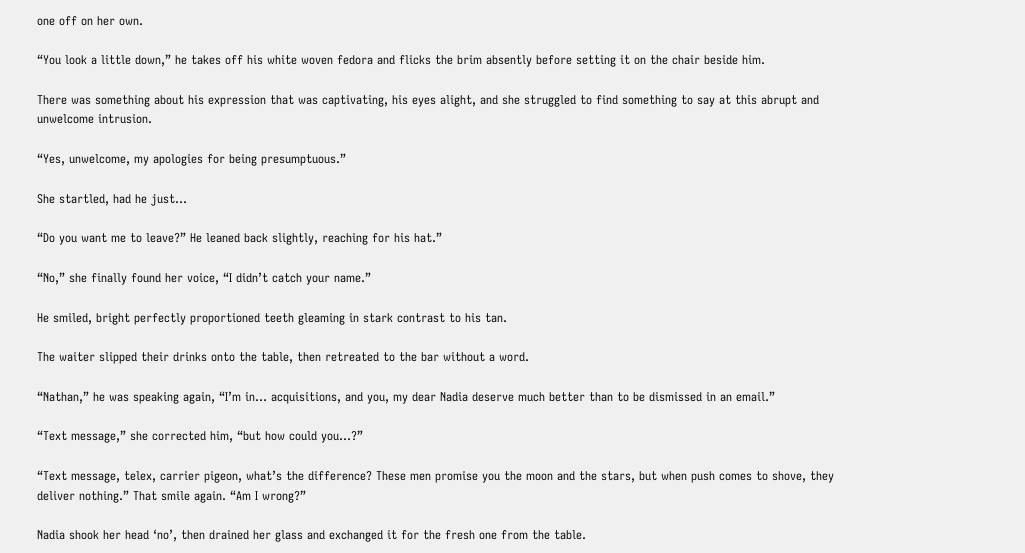one off on her own.

“You look a little down,” he takes off his white woven fedora and flicks the brim absently before setting it on the chair beside him.

There was something about his expression that was captivating, his eyes alight, and she struggled to find something to say at this abrupt and unwelcome intrusion.

“Yes, unwelcome, my apologies for being presumptuous.”

She startled, had he just…

“Do you want me to leave?” He leaned back slightly, reaching for his hat.”

“No,” she finally found her voice, “I didn’t catch your name.”

He smiled, bright perfectly proportioned teeth gleaming in stark contrast to his tan.

The waiter slipped their drinks onto the table, then retreated to the bar without a word.

“Nathan,” he was speaking again, “I’m in… acquisitions, and you, my dear Nadia deserve much better than to be dismissed in an email.”

“Text message,” she corrected him, “but how could you…?”

“Text message, telex, carrier pigeon, what’s the difference? These men promise you the moon and the stars, but when push comes to shove, they deliver nothing.” That smile again. “Am I wrong?”

Nadia shook her head ‘no’, then drained her glass and exchanged it for the fresh one from the table.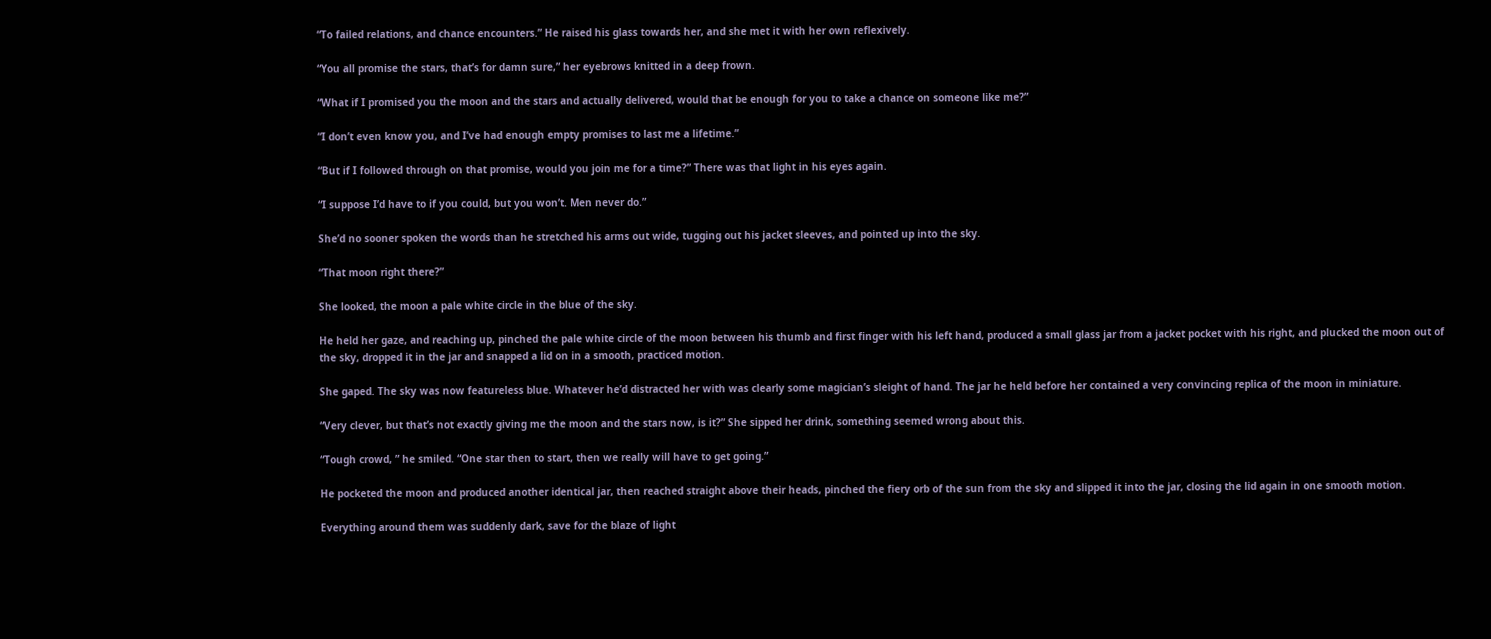“To failed relations, and chance encounters.” He raised his glass towards her, and she met it with her own reflexively.

“You all promise the stars, that’s for damn sure,” her eyebrows knitted in a deep frown.

“What if I promised you the moon and the stars and actually delivered, would that be enough for you to take a chance on someone like me?”

“I don’t even know you, and I’ve had enough empty promises to last me a lifetime.”

“But if I followed through on that promise, would you join me for a time?” There was that light in his eyes again.

“I suppose I’d have to if you could, but you won’t. Men never do.”

She’d no sooner spoken the words than he stretched his arms out wide, tugging out his jacket sleeves, and pointed up into the sky.

“That moon right there?”

She looked, the moon a pale white circle in the blue of the sky.

He held her gaze, and reaching up, pinched the pale white circle of the moon between his thumb and first finger with his left hand, produced a small glass jar from a jacket pocket with his right, and plucked the moon out of the sky, dropped it in the jar and snapped a lid on in a smooth, practiced motion.

She gaped. The sky was now featureless blue. Whatever he’d distracted her with was clearly some magician’s sleight of hand. The jar he held before her contained a very convincing replica of the moon in miniature.

“Very clever, but that’s not exactly giving me the moon and the stars now, is it?” She sipped her drink, something seemed wrong about this.

“Tough crowd, ” he smiled. “One star then to start, then we really will have to get going.”

He pocketed the moon and produced another identical jar, then reached straight above their heads, pinched the fiery orb of the sun from the sky and slipped it into the jar, closing the lid again in one smooth motion.

Everything around them was suddenly dark, save for the blaze of light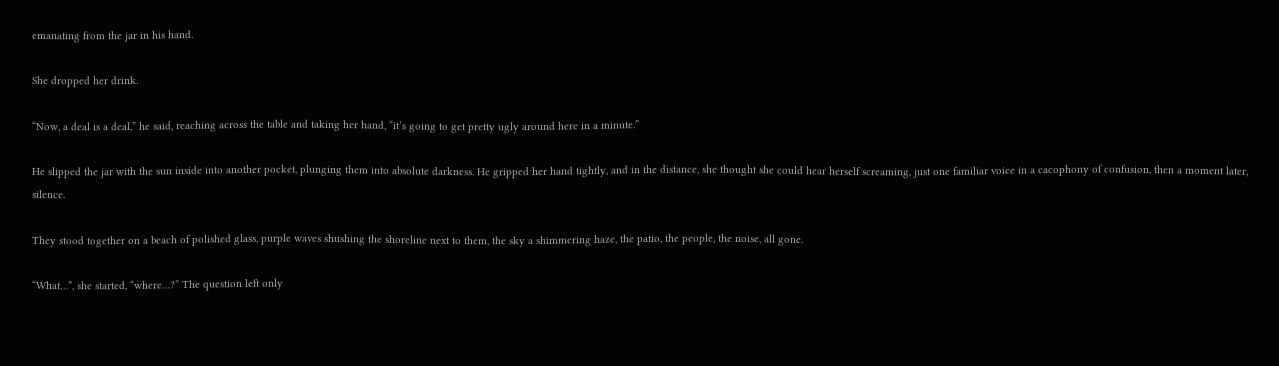emanating from the jar in his hand.

She dropped her drink.

“Now, a deal is a deal,” he said, reaching across the table and taking her hand, “it’s going to get pretty ugly around here in a minute.”

He slipped the jar with the sun inside into another pocket, plunging them into absolute darkness. He gripped her hand tightly, and in the distance, she thought she could hear herself screaming, just one familiar voice in a cacophony of confusion, then a moment later, silence.

They stood together on a beach of polished glass, purple waves shushing the shoreline next to them, the sky a shimmering haze, the patio, the people, the noise, all gone.

“What…”, she started, “where…?” The question left only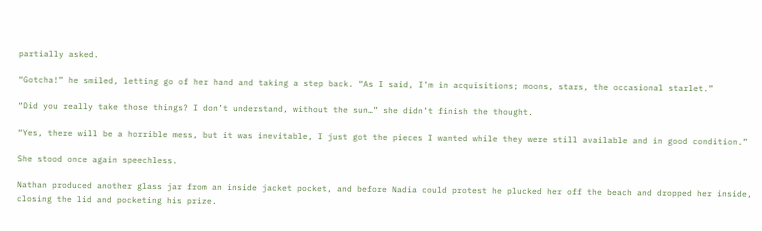partially asked.

“Gotcha!” he smiled, letting go of her hand and taking a step back. “As I said, I’m in acquisitions; moons, stars, the occasional starlet.”

“Did you really take those things? I don’t understand, without the sun…” she didn’t finish the thought.

“Yes, there will be a horrible mess, but it was inevitable, I just got the pieces I wanted while they were still available and in good condition.”

She stood once again speechless.

Nathan produced another glass jar from an inside jacket pocket, and before Nadia could protest he plucked her off the beach and dropped her inside, closing the lid and pocketing his prize.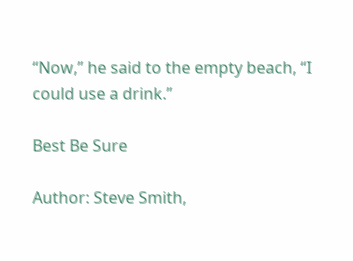“Now,” he said to the empty beach, “I could use a drink.”

Best Be Sure

Author: Steve Smith,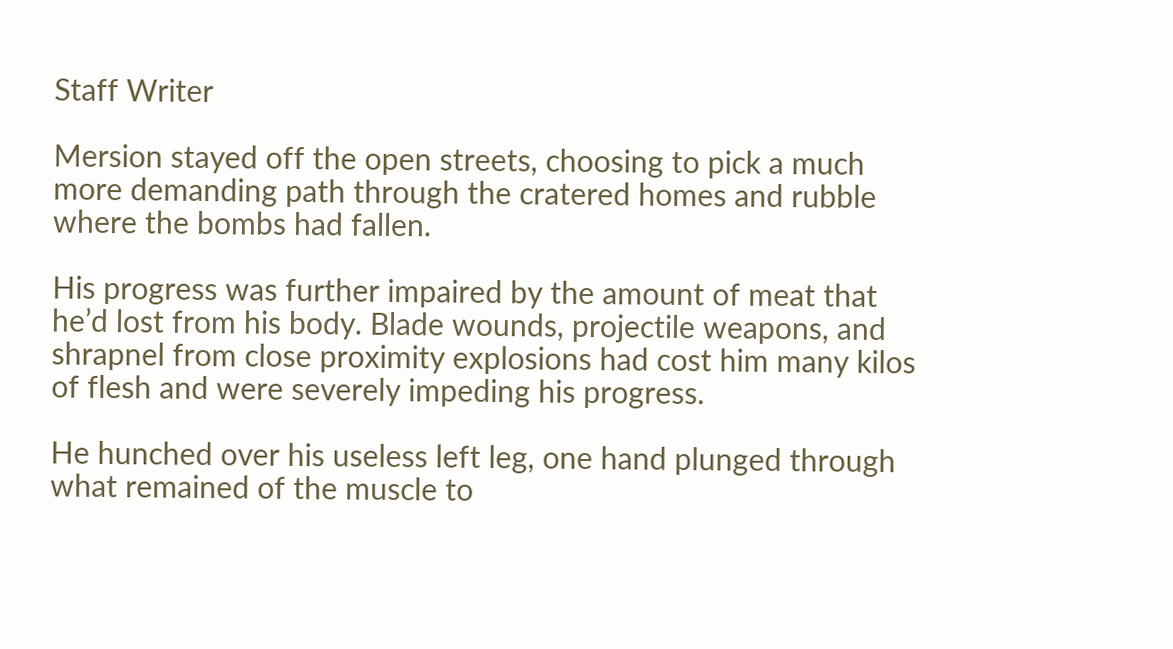Staff Writer

Mersion stayed off the open streets, choosing to pick a much more demanding path through the cratered homes and rubble where the bombs had fallen.

His progress was further impaired by the amount of meat that he’d lost from his body. Blade wounds, projectile weapons, and shrapnel from close proximity explosions had cost him many kilos of flesh and were severely impeding his progress.

He hunched over his useless left leg, one hand plunged through what remained of the muscle to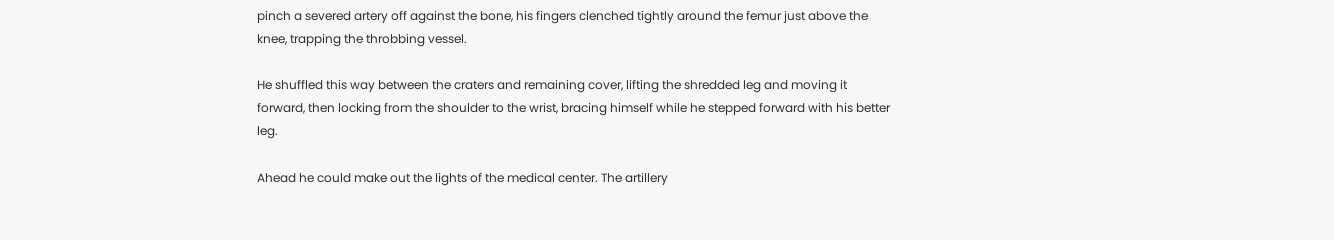pinch a severed artery off against the bone, his fingers clenched tightly around the femur just above the knee, trapping the throbbing vessel.

He shuffled this way between the craters and remaining cover, lifting the shredded leg and moving it forward, then locking from the shoulder to the wrist, bracing himself while he stepped forward with his better leg.

Ahead he could make out the lights of the medical center. The artillery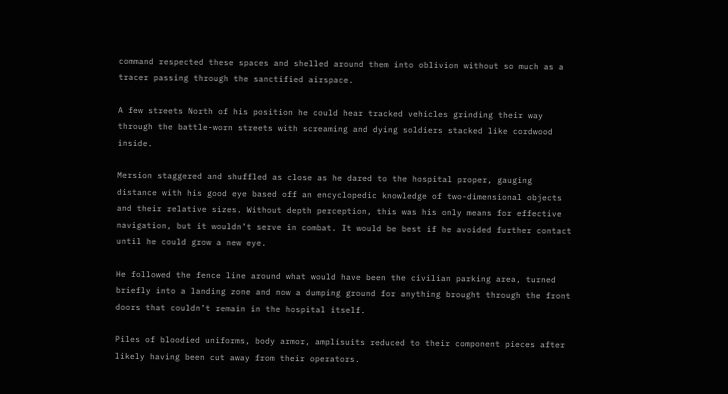command respected these spaces and shelled around them into oblivion without so much as a tracer passing through the sanctified airspace.

A few streets North of his position he could hear tracked vehicles grinding their way through the battle-worn streets with screaming and dying soldiers stacked like cordwood inside.

Mersion staggered and shuffled as close as he dared to the hospital proper, gauging distance with his good eye based off an encyclopedic knowledge of two-dimensional objects and their relative sizes. Without depth perception, this was his only means for effective navigation, but it wouldn’t serve in combat. It would be best if he avoided further contact until he could grow a new eye.

He followed the fence line around what would have been the civilian parking area, turned briefly into a landing zone and now a dumping ground for anything brought through the front doors that couldn’t remain in the hospital itself.

Piles of bloodied uniforms, body armor, amplisuits reduced to their component pieces after likely having been cut away from their operators.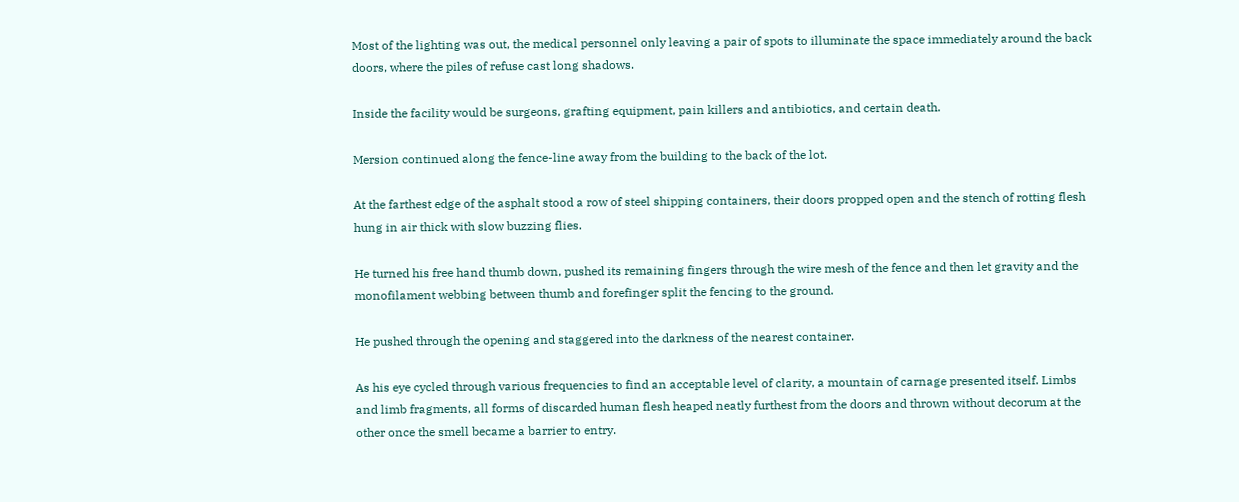Most of the lighting was out, the medical personnel only leaving a pair of spots to illuminate the space immediately around the back doors, where the piles of refuse cast long shadows.

Inside the facility would be surgeons, grafting equipment, pain killers and antibiotics, and certain death.

Mersion continued along the fence-line away from the building to the back of the lot.

At the farthest edge of the asphalt stood a row of steel shipping containers, their doors propped open and the stench of rotting flesh hung in air thick with slow buzzing flies.

He turned his free hand thumb down, pushed its remaining fingers through the wire mesh of the fence and then let gravity and the monofilament webbing between thumb and forefinger split the fencing to the ground.

He pushed through the opening and staggered into the darkness of the nearest container.

As his eye cycled through various frequencies to find an acceptable level of clarity, a mountain of carnage presented itself. Limbs and limb fragments, all forms of discarded human flesh heaped neatly furthest from the doors and thrown without decorum at the other once the smell became a barrier to entry.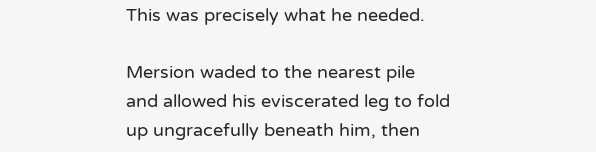This was precisely what he needed.

Mersion waded to the nearest pile and allowed his eviscerated leg to fold up ungracefully beneath him, then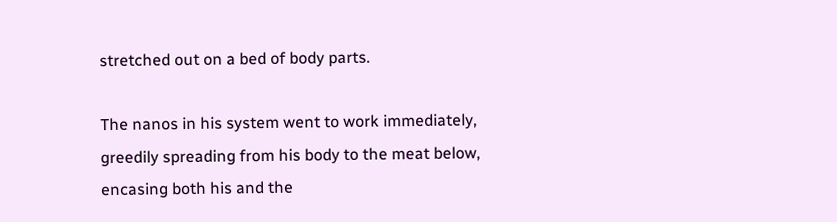stretched out on a bed of body parts.

The nanos in his system went to work immediately, greedily spreading from his body to the meat below, encasing both his and the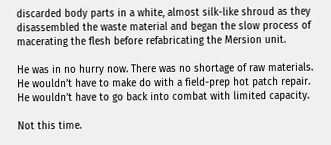discarded body parts in a white, almost silk-like shroud as they disassembled the waste material and began the slow process of macerating the flesh before refabricating the Mersion unit.

He was in no hurry now. There was no shortage of raw materials. He wouldn’t have to make do with a field-prep hot patch repair. He wouldn’t have to go back into combat with limited capacity.

Not this time.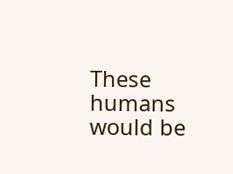These humans would be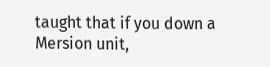taught that if you down a Mersion unit,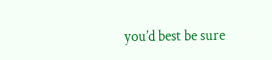you’d best be sure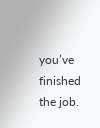you’ve finished the job.